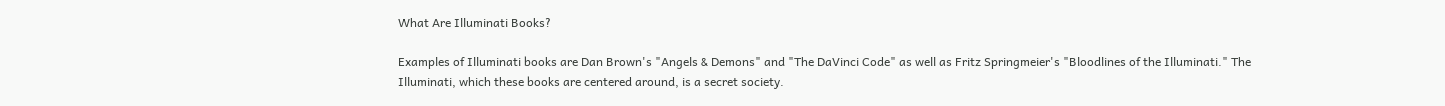What Are Illuminati Books?

Examples of Illuminati books are Dan Brown's "Angels & Demons" and "The DaVinci Code" as well as Fritz Springmeier's "Bloodlines of the Illuminati." The Illuminati, which these books are centered around, is a secret society.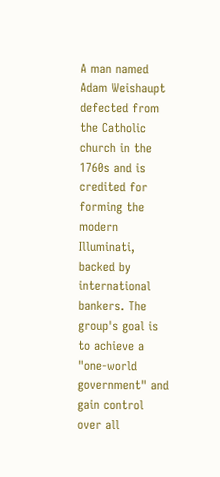A man named Adam Weishaupt defected from the Catholic church in the 1760s and is credited for forming the modern Illuminati, backed by international bankers. The group's goal is to achieve a "one-world government" and gain control over all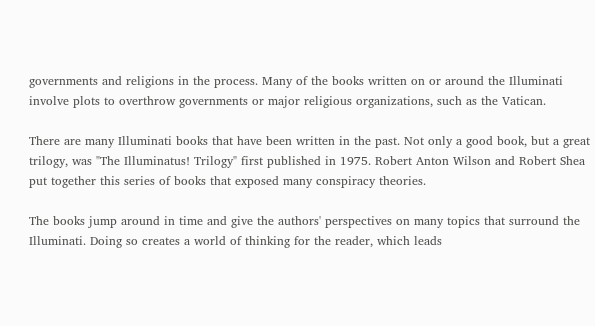governments and religions in the process. Many of the books written on or around the Illuminati involve plots to overthrow governments or major religious organizations, such as the Vatican.

There are many Illuminati books that have been written in the past. Not only a good book, but a great trilogy, was "The Illuminatus! Trilogy" first published in 1975. Robert Anton Wilson and Robert Shea put together this series of books that exposed many conspiracy theories.

The books jump around in time and give the authors' perspectives on many topics that surround the Illuminati. Doing so creates a world of thinking for the reader, which leads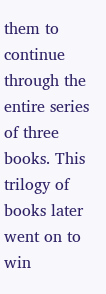them to continue through the entire series of three books. This trilogy of books later went on to win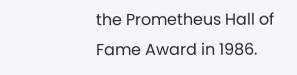the Prometheus Hall of Fame Award in 1986.